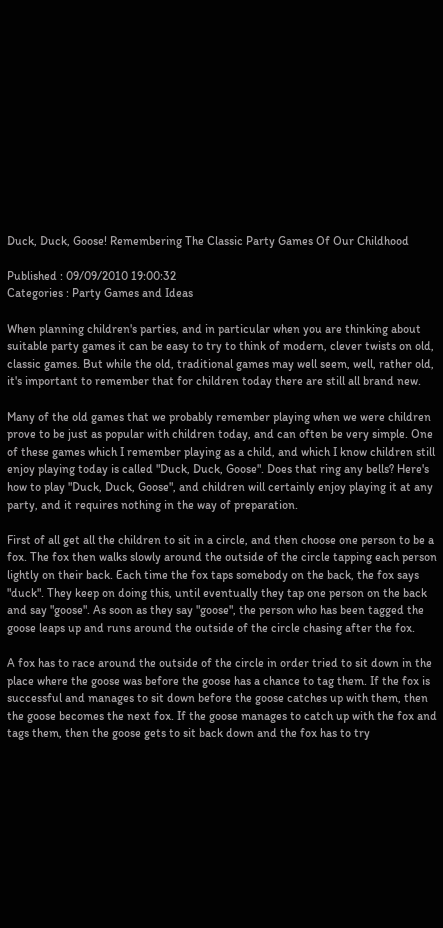Duck, Duck, Goose! Remembering The Classic Party Games Of Our Childhood

Published : 09/09/2010 19:00:32
Categories : Party Games and Ideas

When planning children's parties, and in particular when you are thinking about suitable party games it can be easy to try to think of modern, clever twists on old, classic games. But while the old, traditional games may well seem, well, rather old, it's important to remember that for children today there are still all brand new.

Many of the old games that we probably remember playing when we were children prove to be just as popular with children today, and can often be very simple. One of these games which I remember playing as a child, and which I know children still enjoy playing today is called "Duck, Duck, Goose". Does that ring any bells? Here's how to play "Duck, Duck, Goose", and children will certainly enjoy playing it at any party, and it requires nothing in the way of preparation.

First of all get all the children to sit in a circle, and then choose one person to be a fox. The fox then walks slowly around the outside of the circle tapping each person lightly on their back. Each time the fox taps somebody on the back, the fox says "duck". They keep on doing this, until eventually they tap one person on the back and say "goose". As soon as they say "goose", the person who has been tagged the goose leaps up and runs around the outside of the circle chasing after the fox.

A fox has to race around the outside of the circle in order tried to sit down in the place where the goose was before the goose has a chance to tag them. If the fox is successful and manages to sit down before the goose catches up with them, then the goose becomes the next fox. If the goose manages to catch up with the fox and tags them, then the goose gets to sit back down and the fox has to try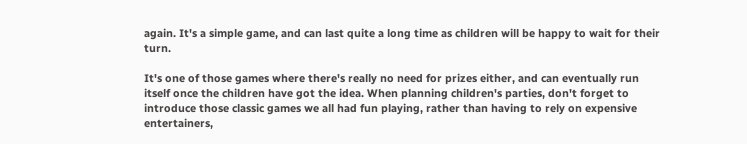again. It's a simple game, and can last quite a long time as children will be happy to wait for their turn.

It's one of those games where there's really no need for prizes either, and can eventually run itself once the children have got the idea. When planning children's parties, don't forget to introduce those classic games we all had fun playing, rather than having to rely on expensive entertainers,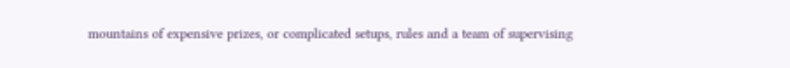mountains of expensive prizes, or complicated setups, rules and a team of supervising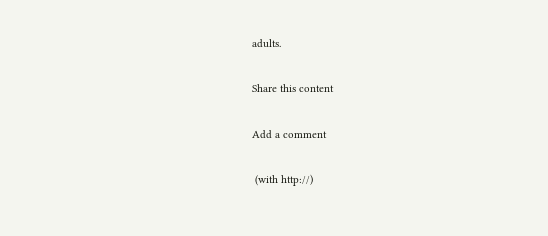adults.

Share this content

Add a comment

 (with http://)